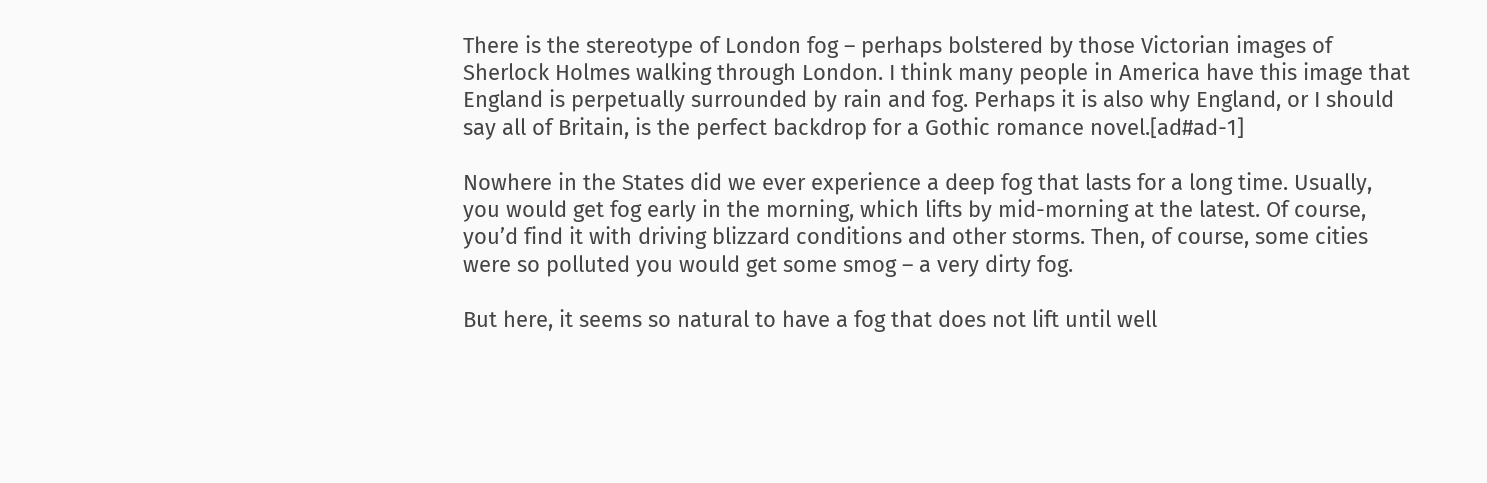There is the stereotype of London fog – perhaps bolstered by those Victorian images of Sherlock Holmes walking through London. I think many people in America have this image that England is perpetually surrounded by rain and fog. Perhaps it is also why England, or I should say all of Britain, is the perfect backdrop for a Gothic romance novel.[ad#ad-1]

Nowhere in the States did we ever experience a deep fog that lasts for a long time. Usually, you would get fog early in the morning, which lifts by mid-morning at the latest. Of course, you’d find it with driving blizzard conditions and other storms. Then, of course, some cities were so polluted you would get some smog – a very dirty fog.

But here, it seems so natural to have a fog that does not lift until well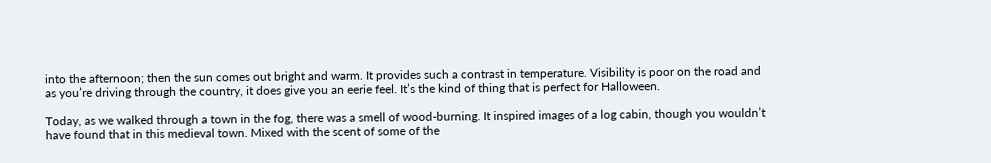into the afternoon; then the sun comes out bright and warm. It provides such a contrast in temperature. Visibility is poor on the road and as you’re driving through the country, it does give you an eerie feel. It’s the kind of thing that is perfect for Halloween.

Today, as we walked through a town in the fog, there was a smell of wood-burning. It inspired images of a log cabin, though you wouldn’t have found that in this medieval town. Mixed with the scent of some of the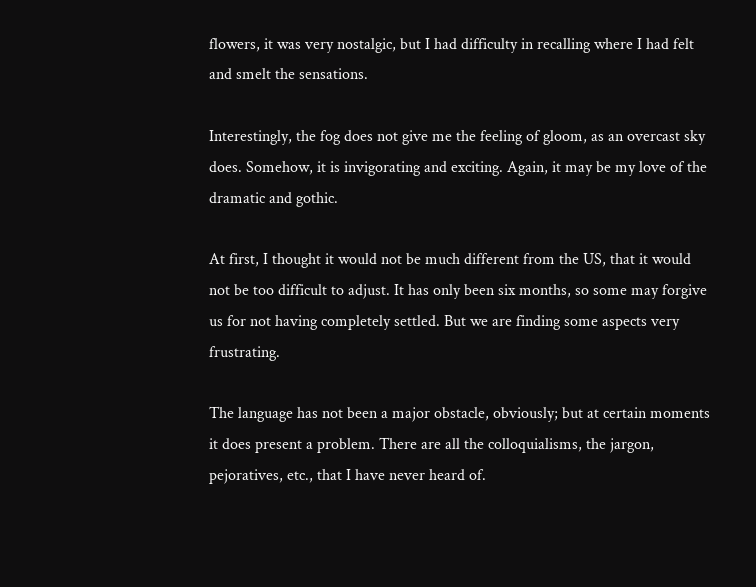flowers, it was very nostalgic, but I had difficulty in recalling where I had felt and smelt the sensations.

Interestingly, the fog does not give me the feeling of gloom, as an overcast sky does. Somehow, it is invigorating and exciting. Again, it may be my love of the dramatic and gothic.

At first, I thought it would not be much different from the US, that it would not be too difficult to adjust. It has only been six months, so some may forgive us for not having completely settled. But we are finding some aspects very frustrating.

The language has not been a major obstacle, obviously; but at certain moments it does present a problem. There are all the colloquialisms, the jargon, pejoratives, etc., that I have never heard of.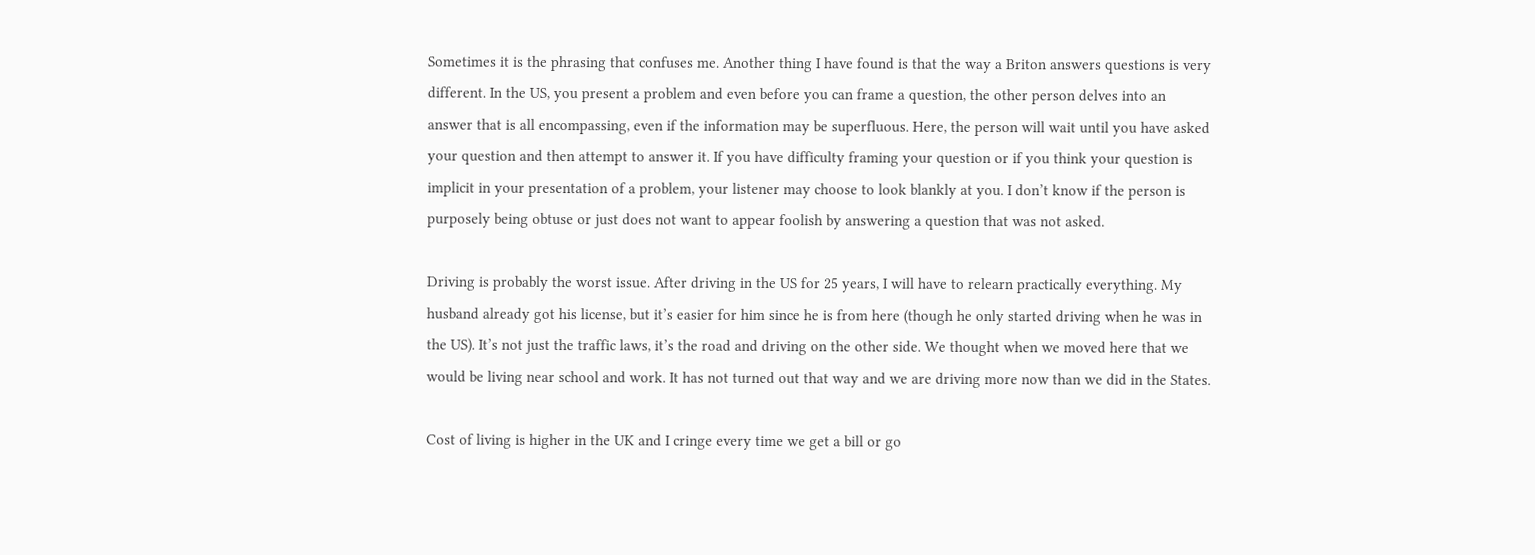Sometimes it is the phrasing that confuses me. Another thing I have found is that the way a Briton answers questions is very different. In the US, you present a problem and even before you can frame a question, the other person delves into an answer that is all encompassing, even if the information may be superfluous. Here, the person will wait until you have asked your question and then attempt to answer it. If you have difficulty framing your question or if you think your question is implicit in your presentation of a problem, your listener may choose to look blankly at you. I don’t know if the person is purposely being obtuse or just does not want to appear foolish by answering a question that was not asked.

Driving is probably the worst issue. After driving in the US for 25 years, I will have to relearn practically everything. My husband already got his license, but it’s easier for him since he is from here (though he only started driving when he was in the US). It’s not just the traffic laws, it’s the road and driving on the other side. We thought when we moved here that we would be living near school and work. It has not turned out that way and we are driving more now than we did in the States.

Cost of living is higher in the UK and I cringe every time we get a bill or go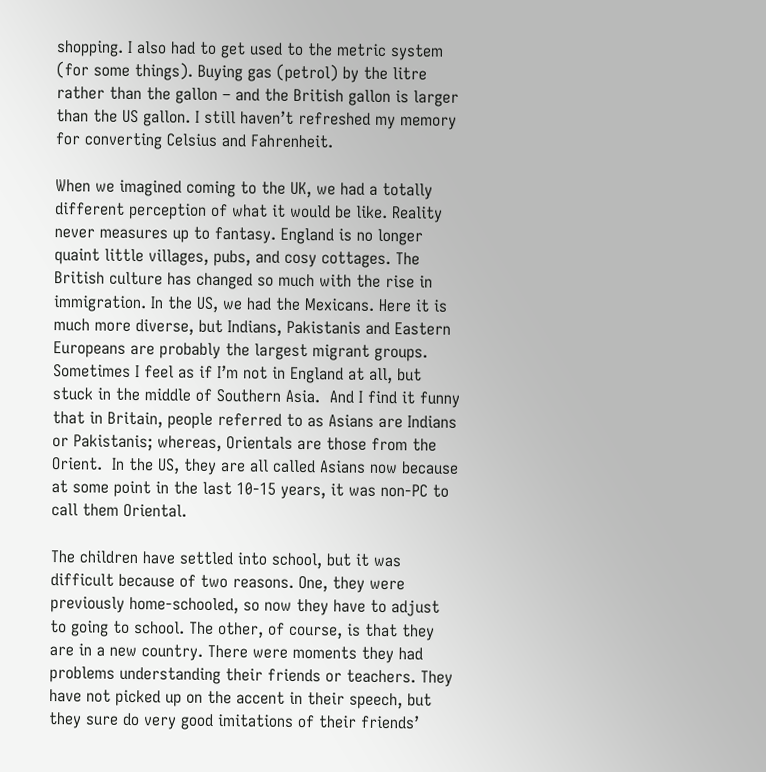shopping. I also had to get used to the metric system (for some things). Buying gas (petrol) by the litre rather than the gallon – and the British gallon is larger than the US gallon. I still haven’t refreshed my memory for converting Celsius and Fahrenheit.

When we imagined coming to the UK, we had a totally different perception of what it would be like. Reality never measures up to fantasy. England is no longer quaint little villages, pubs, and cosy cottages. The British culture has changed so much with the rise in immigration. In the US, we had the Mexicans. Here it is much more diverse, but Indians, Pakistanis and Eastern Europeans are probably the largest migrant groups. Sometimes I feel as if I’m not in England at all, but stuck in the middle of Southern Asia.  And I find it funny that in Britain, people referred to as Asians are Indians or Pakistanis; whereas, Orientals are those from the Orient.  In the US, they are all called Asians now because at some point in the last 10-15 years, it was non-PC to call them Oriental.

The children have settled into school, but it was difficult because of two reasons. One, they were previously home-schooled, so now they have to adjust to going to school. The other, of course, is that they are in a new country. There were moments they had problems understanding their friends or teachers. They have not picked up on the accent in their speech, but they sure do very good imitations of their friends’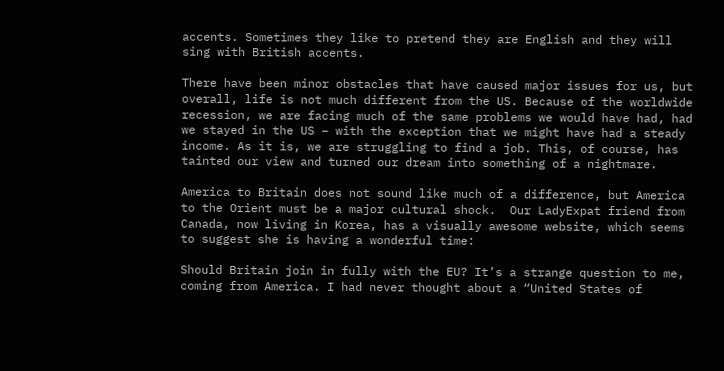accents. Sometimes they like to pretend they are English and they will sing with British accents.

There have been minor obstacles that have caused major issues for us, but overall, life is not much different from the US. Because of the worldwide recession, we are facing much of the same problems we would have had, had we stayed in the US – with the exception that we might have had a steady income. As it is, we are struggling to find a job. This, of course, has tainted our view and turned our dream into something of a nightmare.

America to Britain does not sound like much of a difference, but America to the Orient must be a major cultural shock.  Our LadyExpat friend from Canada, now living in Korea, has a visually awesome website, which seems to suggest she is having a wonderful time:

Should Britain join in fully with the EU? It’s a strange question to me, coming from America. I had never thought about a “United States of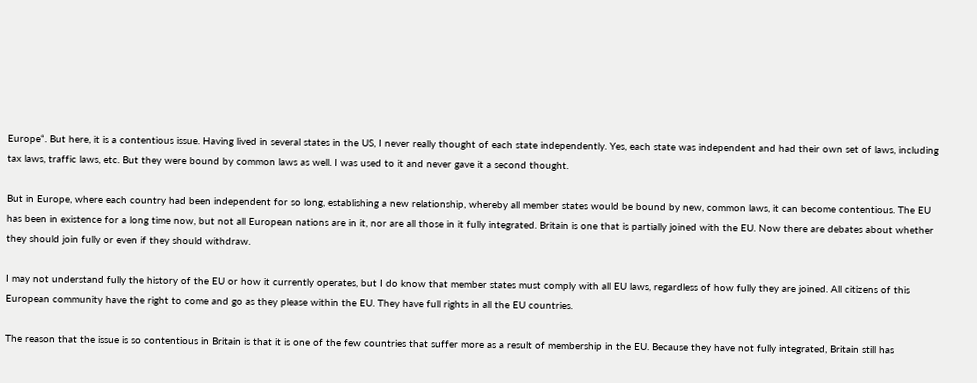Europe“. But here, it is a contentious issue. Having lived in several states in the US, I never really thought of each state independently. Yes, each state was independent and had their own set of laws, including tax laws, traffic laws, etc. But they were bound by common laws as well. I was used to it and never gave it a second thought.

But in Europe, where each country had been independent for so long, establishing a new relationship, whereby all member states would be bound by new, common laws, it can become contentious. The EU has been in existence for a long time now, but not all European nations are in it, nor are all those in it fully integrated. Britain is one that is partially joined with the EU. Now there are debates about whether they should join fully or even if they should withdraw.

I may not understand fully the history of the EU or how it currently operates, but I do know that member states must comply with all EU laws, regardless of how fully they are joined. All citizens of this European community have the right to come and go as they please within the EU. They have full rights in all the EU countries.

The reason that the issue is so contentious in Britain is that it is one of the few countries that suffer more as a result of membership in the EU. Because they have not fully integrated, Britain still has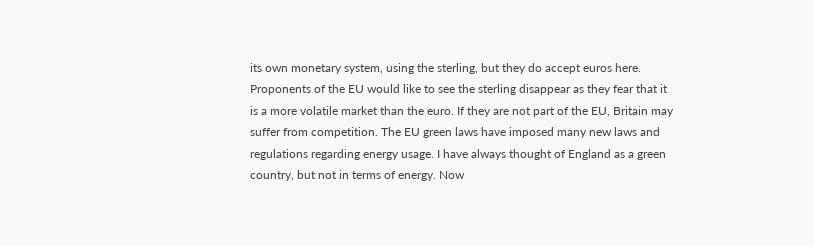its own monetary system, using the sterling, but they do accept euros here. Proponents of the EU would like to see the sterling disappear as they fear that it is a more volatile market than the euro. If they are not part of the EU, Britain may suffer from competition. The EU green laws have imposed many new laws and regulations regarding energy usage. I have always thought of England as a green country, but not in terms of energy. Now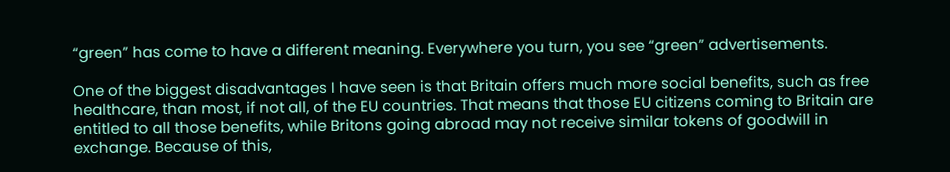“green” has come to have a different meaning. Everywhere you turn, you see “green” advertisements.

One of the biggest disadvantages I have seen is that Britain offers much more social benefits, such as free healthcare, than most, if not all, of the EU countries. That means that those EU citizens coming to Britain are entitled to all those benefits, while Britons going abroad may not receive similar tokens of goodwill in exchange. Because of this,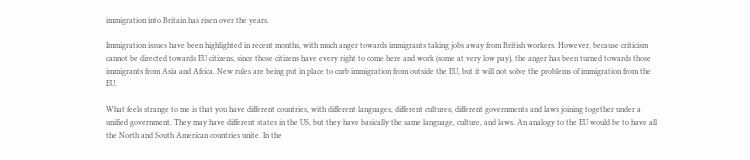immigration into Britain has risen over the years.

Immigration issues have been highlighted in recent months, with much anger towards immigrants taking jobs away from British workers. However, because criticism cannot be directed towards EU citizens, since those citizens have every right to come here and work (some at very low pay), the anger has been turned towards those immigrants from Asia and Africa. New rules are being put in place to curb immigration from outside the EU, but it will not solve the problems of immigration from the EU.

What feels strange to me is that you have different countries, with different languages, different cultures, different governments and laws joining together under a unified government. They may have different states in the US, but they have basically the same language, culture, and laws. An analogy to the EU would be to have all the North and South American countries unite. In the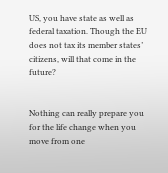US, you have state as well as federal taxation. Though the EU does not tax its member states’ citizens, will that come in the future?


Nothing can really prepare you for the life change when you move from one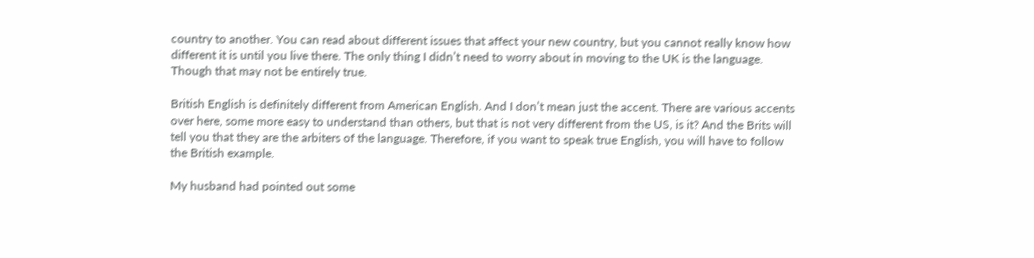country to another. You can read about different issues that affect your new country, but you cannot really know how different it is until you live there. The only thing I didn’t need to worry about in moving to the UK is the language. Though that may not be entirely true.

British English is definitely different from American English. And I don’t mean just the accent. There are various accents over here, some more easy to understand than others, but that is not very different from the US, is it? And the Brits will tell you that they are the arbiters of the language. Therefore, if you want to speak true English, you will have to follow the British example.

My husband had pointed out some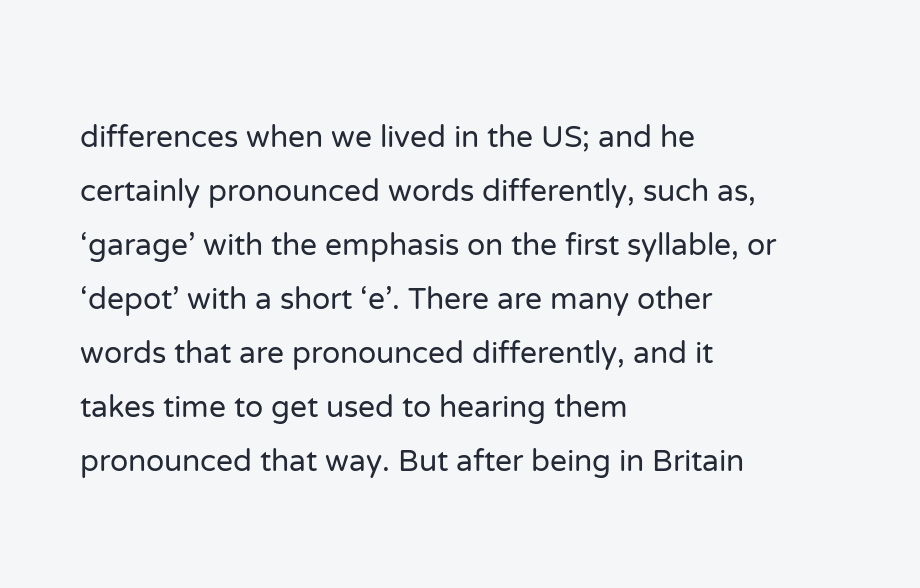differences when we lived in the US; and he certainly pronounced words differently, such as, ‘garage’ with the emphasis on the first syllable, or ‘depot’ with a short ‘e’. There are many other words that are pronounced differently, and it takes time to get used to hearing them pronounced that way. But after being in Britain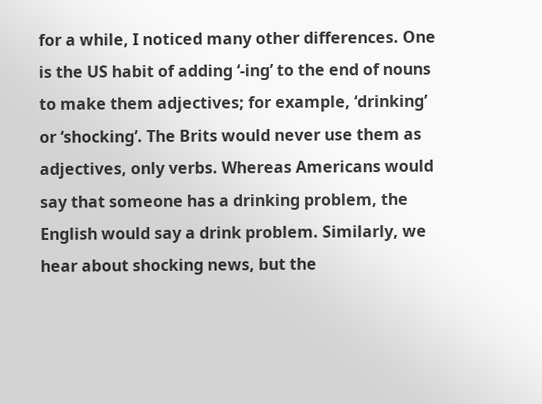for a while, I noticed many other differences. One is the US habit of adding ‘-ing’ to the end of nouns to make them adjectives; for example, ‘drinking’ or ‘shocking’. The Brits would never use them as adjectives, only verbs. Whereas Americans would say that someone has a drinking problem, the English would say a drink problem. Similarly, we hear about shocking news, but the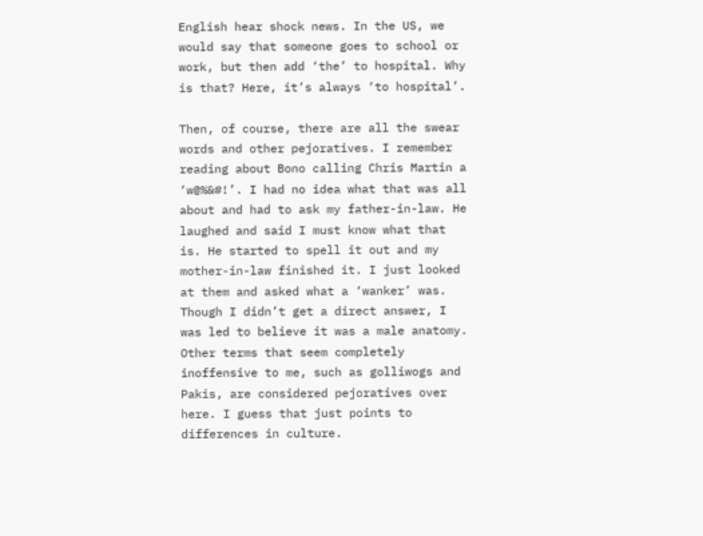English hear shock news. In the US, we would say that someone goes to school or work, but then add ‘the’ to hospital. Why is that? Here, it’s always ‘to hospital’.

Then, of course, there are all the swear words and other pejoratives. I remember reading about Bono calling Chris Martin a ‘w@%&#!’. I had no idea what that was all about and had to ask my father-in-law. He laughed and said I must know what that is. He started to spell it out and my mother-in-law finished it. I just looked at them and asked what a ‘wanker’ was. Though I didn’t get a direct answer, I was led to believe it was a male anatomy. Other terms that seem completely inoffensive to me, such as golliwogs and Pakis, are considered pejoratives over here. I guess that just points to differences in culture.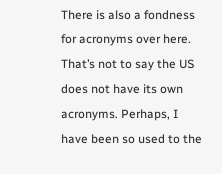There is also a fondness for acronyms over here. That’s not to say the US does not have its own acronyms. Perhaps, I have been so used to the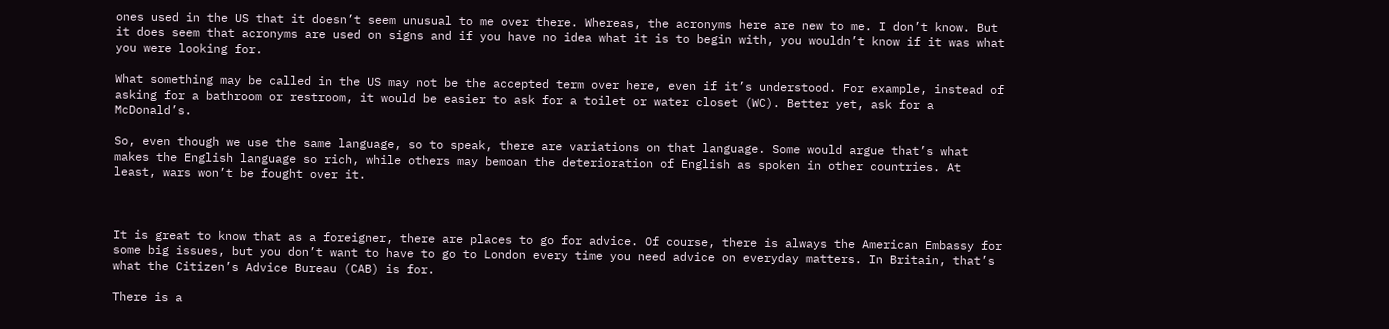ones used in the US that it doesn’t seem unusual to me over there. Whereas, the acronyms here are new to me. I don’t know. But it does seem that acronyms are used on signs and if you have no idea what it is to begin with, you wouldn’t know if it was what you were looking for.

What something may be called in the US may not be the accepted term over here, even if it’s understood. For example, instead of asking for a bathroom or restroom, it would be easier to ask for a toilet or water closet (WC). Better yet, ask for a McDonald’s.

So, even though we use the same language, so to speak, there are variations on that language. Some would argue that’s what makes the English language so rich, while others may bemoan the deterioration of English as spoken in other countries. At least, wars won’t be fought over it.



It is great to know that as a foreigner, there are places to go for advice. Of course, there is always the American Embassy for some big issues, but you don’t want to have to go to London every time you need advice on everyday matters. In Britain, that’s what the Citizen’s Advice Bureau (CAB) is for.

There is a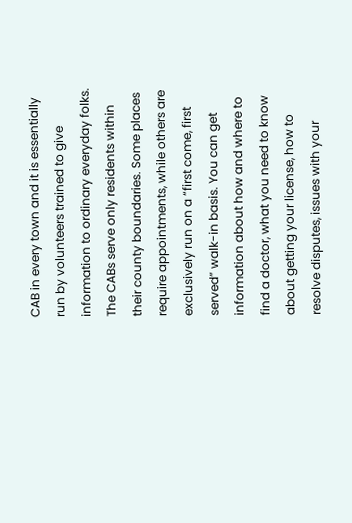CAB in every town and it is essentially run by volunteers trained to give information to ordinary everyday folks. The CABs serve only residents within their county boundaries. Some places require appointments, while others are exclusively run on a “first come, first served” walk-in basis. You can get information about how and where to find a doctor, what you need to know about getting your license, how to resolve disputes, issues with your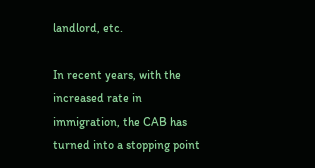landlord, etc.

In recent years, with the increased rate in immigration, the CAB has turned into a stopping point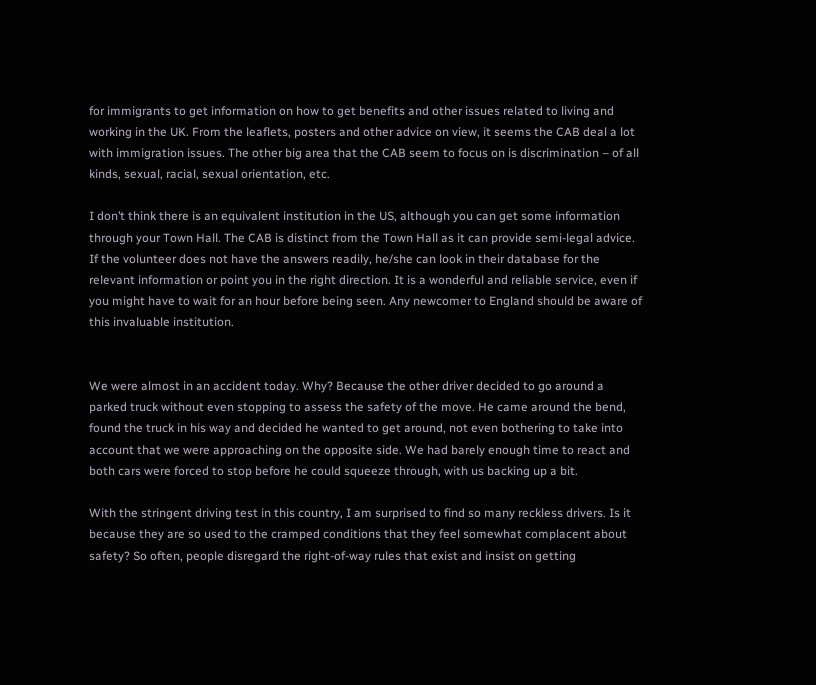for immigrants to get information on how to get benefits and other issues related to living and working in the UK. From the leaflets, posters and other advice on view, it seems the CAB deal a lot with immigration issues. The other big area that the CAB seem to focus on is discrimination – of all kinds, sexual, racial, sexual orientation, etc.

I don’t think there is an equivalent institution in the US, although you can get some information through your Town Hall. The CAB is distinct from the Town Hall as it can provide semi-legal advice. If the volunteer does not have the answers readily, he/she can look in their database for the relevant information or point you in the right direction. It is a wonderful and reliable service, even if you might have to wait for an hour before being seen. Any newcomer to England should be aware of this invaluable institution.


We were almost in an accident today. Why? Because the other driver decided to go around a parked truck without even stopping to assess the safety of the move. He came around the bend, found the truck in his way and decided he wanted to get around, not even bothering to take into account that we were approaching on the opposite side. We had barely enough time to react and both cars were forced to stop before he could squeeze through, with us backing up a bit.

With the stringent driving test in this country, I am surprised to find so many reckless drivers. Is it because they are so used to the cramped conditions that they feel somewhat complacent about safety? So often, people disregard the right-of-way rules that exist and insist on getting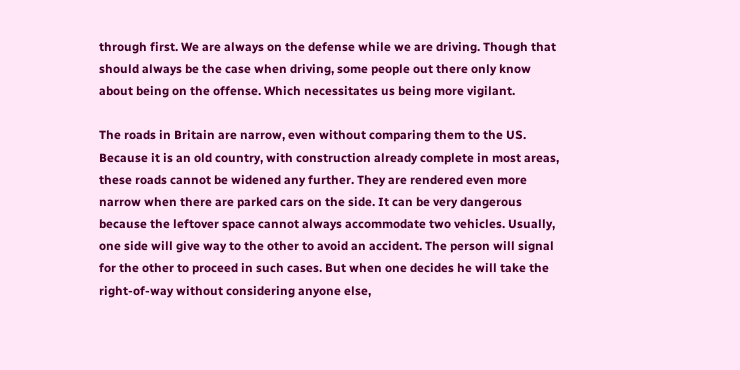through first. We are always on the defense while we are driving. Though that should always be the case when driving, some people out there only know about being on the offense. Which necessitates us being more vigilant.

The roads in Britain are narrow, even without comparing them to the US. Because it is an old country, with construction already complete in most areas, these roads cannot be widened any further. They are rendered even more narrow when there are parked cars on the side. It can be very dangerous because the leftover space cannot always accommodate two vehicles. Usually, one side will give way to the other to avoid an accident. The person will signal for the other to proceed in such cases. But when one decides he will take the right-of-way without considering anyone else,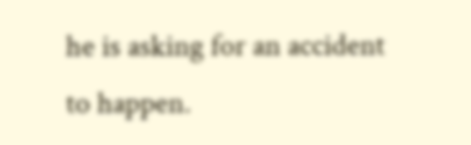he is asking for an accident to happen.